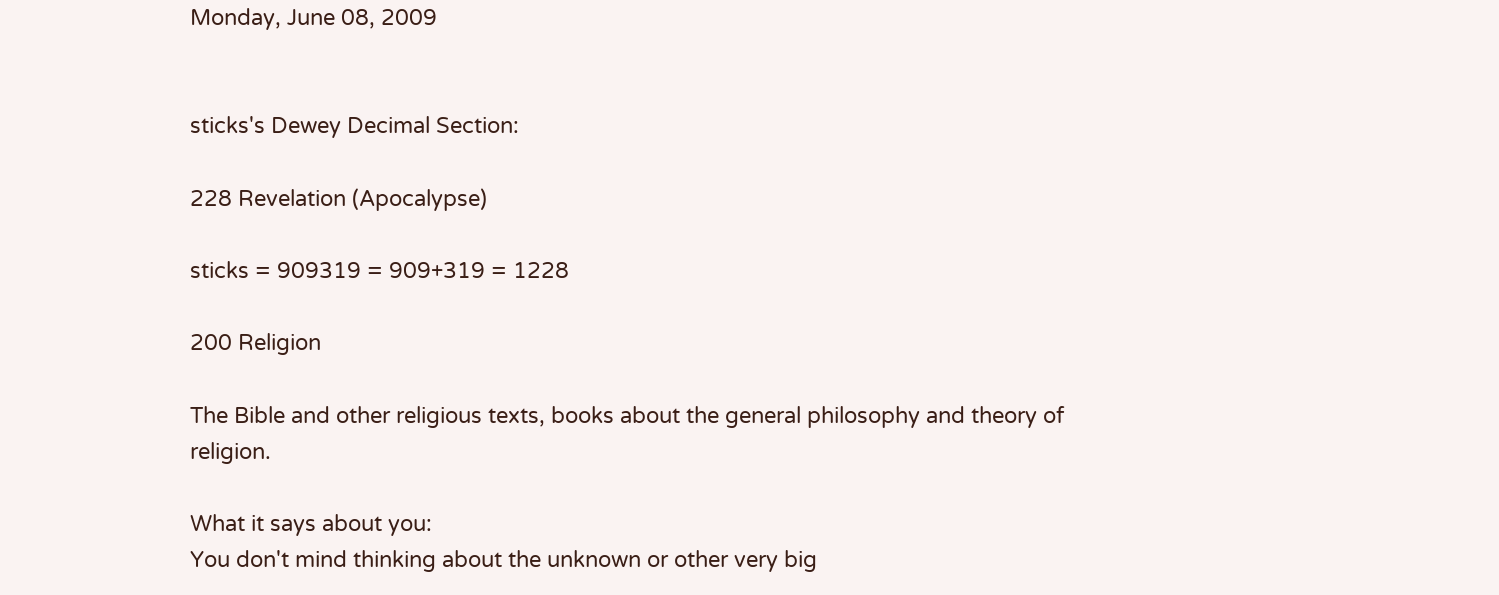Monday, June 08, 2009


sticks's Dewey Decimal Section:

228 Revelation (Apocalypse)

sticks = 909319 = 909+319 = 1228

200 Religion

The Bible and other religious texts, books about the general philosophy and theory of religion.

What it says about you:
You don't mind thinking about the unknown or other very big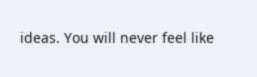ideas. You will never feel like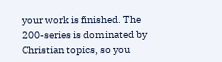your work is finished. The 200-series is dominated by Christian topics, so you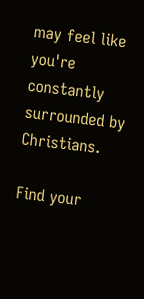may feel like you're constantly surrounded by Christians.

Find your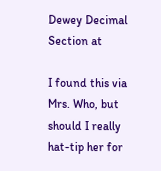Dewey Decimal Section at

I found this via Mrs. Who, but should I really hat-tip her for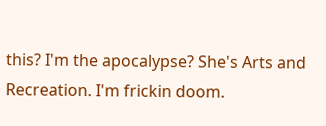this? I'm the apocalypse? She's Arts and Recreation. I'm frickin doom.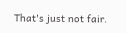That's just not fair.